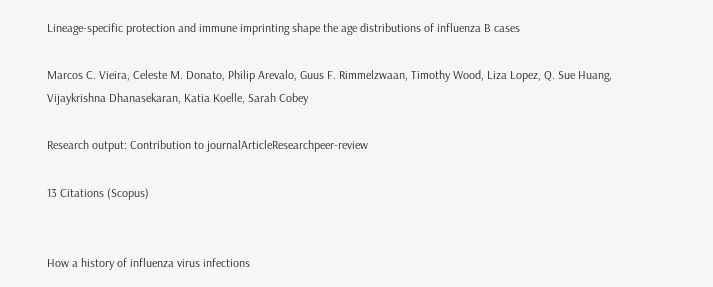Lineage-specific protection and immune imprinting shape the age distributions of influenza B cases

Marcos C. Vieira, Celeste M. Donato, Philip Arevalo, Guus F. Rimmelzwaan, Timothy Wood, Liza Lopez, Q. Sue Huang, Vijaykrishna Dhanasekaran, Katia Koelle, Sarah Cobey

Research output: Contribution to journalArticleResearchpeer-review

13 Citations (Scopus)


How a history of influenza virus infections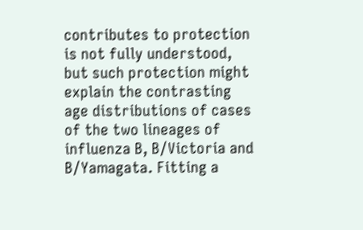contributes to protection is not fully understood, but such protection might explain the contrasting age distributions of cases of the two lineages of influenza B, B/Victoria and B/Yamagata. Fitting a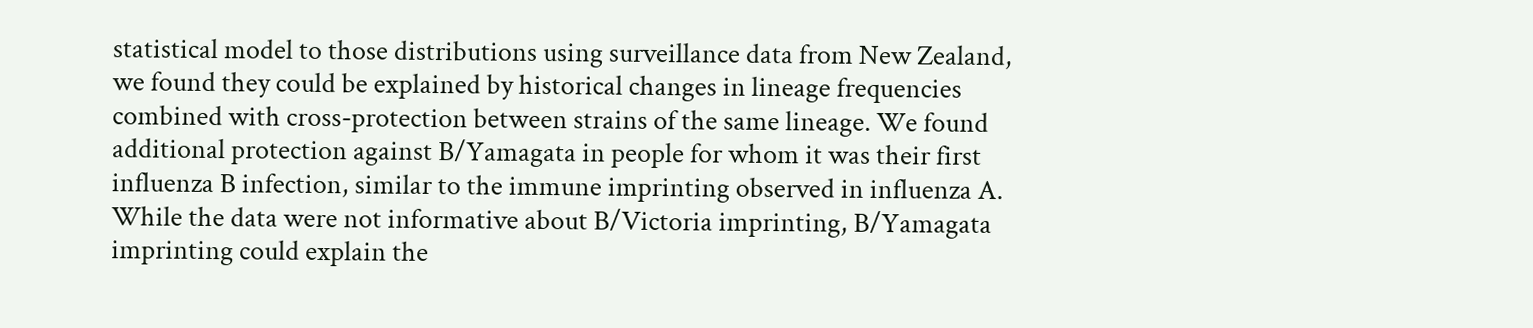statistical model to those distributions using surveillance data from New Zealand, we found they could be explained by historical changes in lineage frequencies combined with cross-protection between strains of the same lineage. We found additional protection against B/Yamagata in people for whom it was their first influenza B infection, similar to the immune imprinting observed in influenza A. While the data were not informative about B/Victoria imprinting, B/Yamagata imprinting could explain the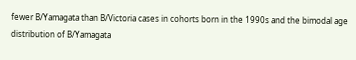fewer B/Yamagata than B/Victoria cases in cohorts born in the 1990s and the bimodal age distribution of B/Yamagata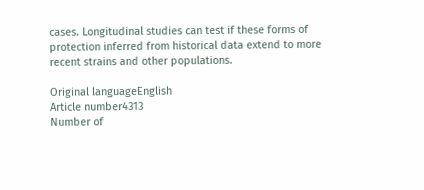cases. Longitudinal studies can test if these forms of protection inferred from historical data extend to more recent strains and other populations.

Original languageEnglish
Article number4313
Number of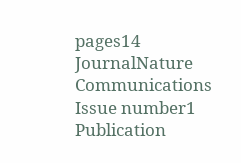pages14
JournalNature Communications
Issue number1
Publication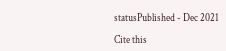statusPublished - Dec 2021

Cite this